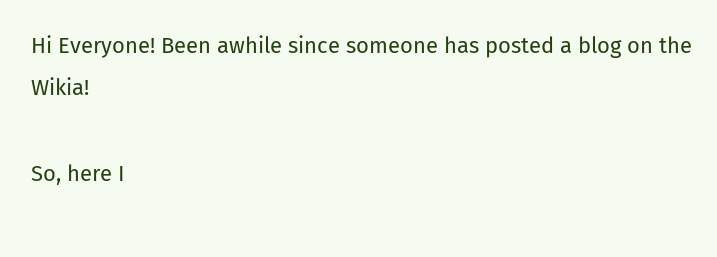Hi Everyone! Been awhile since someone has posted a blog on the Wikia!

So, here I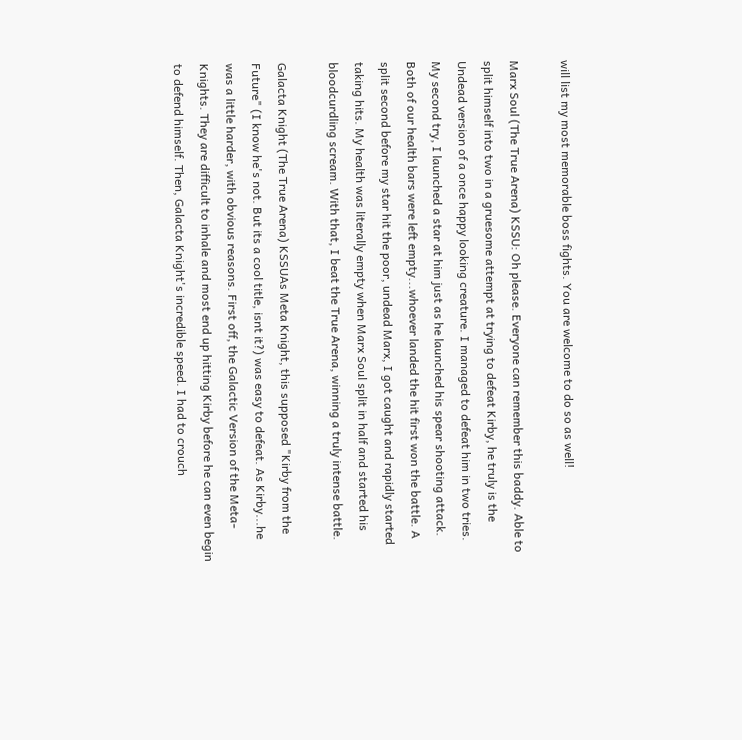will list my most memorable boss fights. You are welcome to do so as well!

Marx Soul (The True Arena) KSSU: Oh please. Everyone can remember this baddy. Able to split himself into two in a gruesome attempt at trying to defeat Kirby, he truly is the Undead version of a once happy looking creature. I managed to defeat him in two tries. My second try, I launched a star at him just as he launched his spear shooting attack. Both of our health bars were left empty...whoever landed the hit first won the battle. A split second before my star hit the poor, undead Marx, I got caught and rapidly started taking hits. My health was literally empty when Marx Soul split in half and started his bloodcurdling scream. With that, I beat the True Arena, winning a truly intense battle.

Galacta Knight (The True Arena) KSSUAs Meta Knight, this supposed "Kirby from the Future" (I know he's not. But its a cool title, isnt it?) was easy to defeat. As Kirby...he was a little harder, with obvious reasons. First off, the Galactic Version of the Meta-Knights. They are difficult to inhale and most end up hitting Kirby before he can even begin to defend himself. Then, Galacta Knight's incredible speed. I had to crouch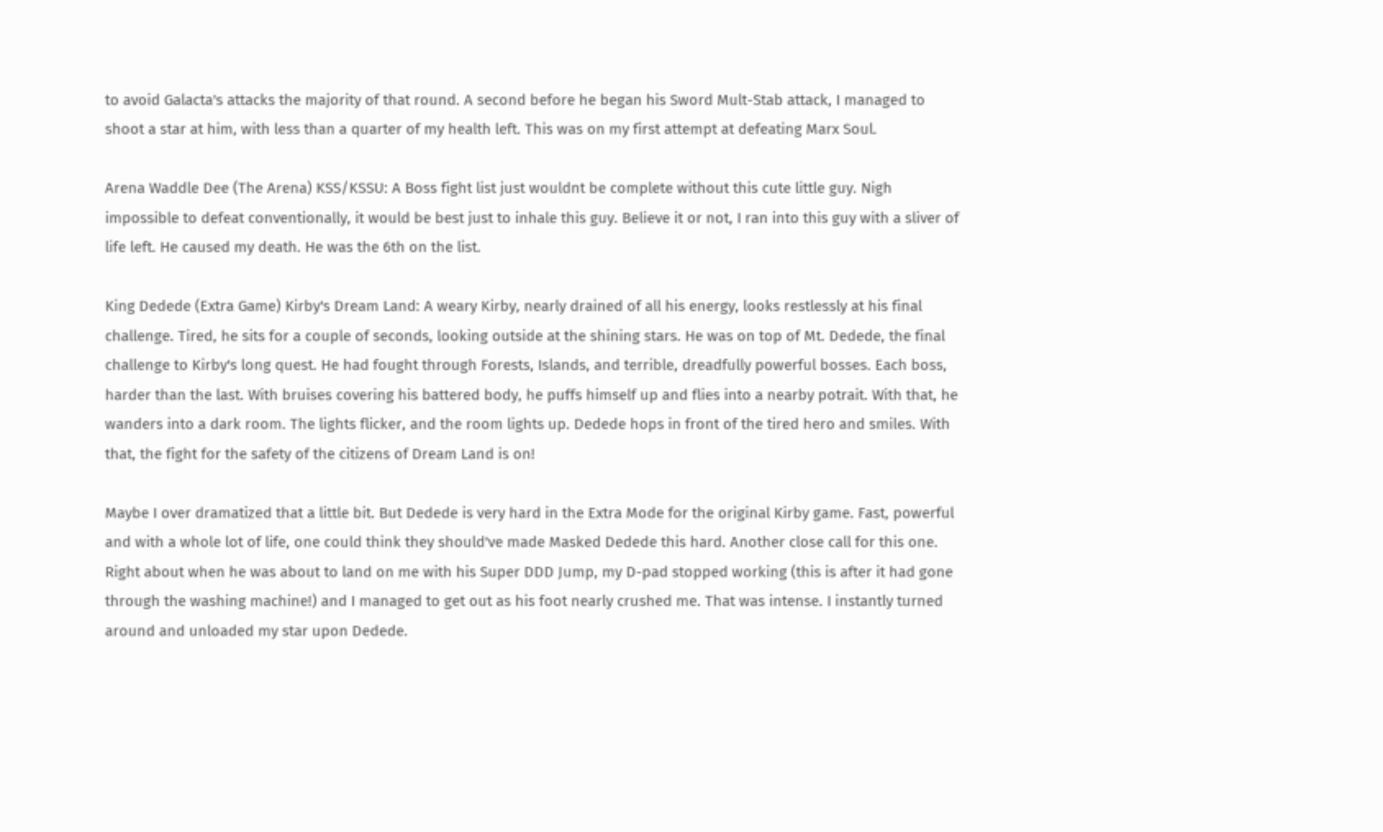to avoid Galacta's attacks the majority of that round. A second before he began his Sword Mult-Stab attack, I managed to shoot a star at him, with less than a quarter of my health left. This was on my first attempt at defeating Marx Soul.

Arena Waddle Dee (The Arena) KSS/KSSU: A Boss fight list just wouldnt be complete without this cute little guy. Nigh impossible to defeat conventionally, it would be best just to inhale this guy. Believe it or not, I ran into this guy with a sliver of life left. He caused my death. He was the 6th on the list.

King Dedede (Extra Game) Kirby's Dream Land: A weary Kirby, nearly drained of all his energy, looks restlessly at his final challenge. Tired, he sits for a couple of seconds, looking outside at the shining stars. He was on top of Mt. Dedede, the final challenge to Kirby's long quest. He had fought through Forests, Islands, and terrible, dreadfully powerful bosses. Each boss, harder than the last. With bruises covering his battered body, he puffs himself up and flies into a nearby potrait. With that, he wanders into a dark room. The lights flicker, and the room lights up. Dedede hops in front of the tired hero and smiles. With that, the fight for the safety of the citizens of Dream Land is on!

Maybe I over dramatized that a little bit. But Dedede is very hard in the Extra Mode for the original Kirby game. Fast, powerful and with a whole lot of life, one could think they should've made Masked Dedede this hard. Another close call for this one. Right about when he was about to land on me with his Super DDD Jump, my D-pad stopped working (this is after it had gone through the washing machine!) and I managed to get out as his foot nearly crushed me. That was intense. I instantly turned around and unloaded my star upon Dedede.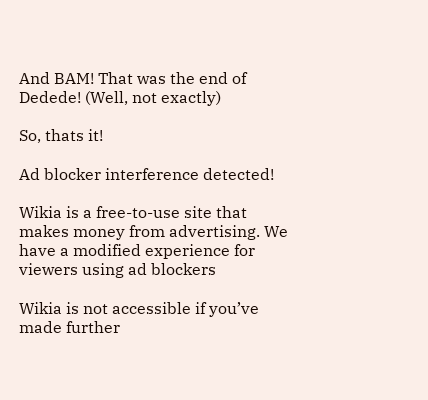And BAM! That was the end of Dedede! (Well, not exactly)

So, thats it!

Ad blocker interference detected!

Wikia is a free-to-use site that makes money from advertising. We have a modified experience for viewers using ad blockers

Wikia is not accessible if you’ve made further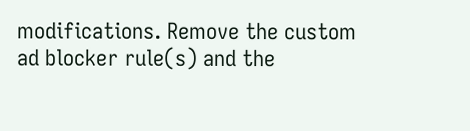modifications. Remove the custom ad blocker rule(s) and the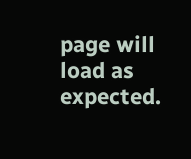page will load as expected.